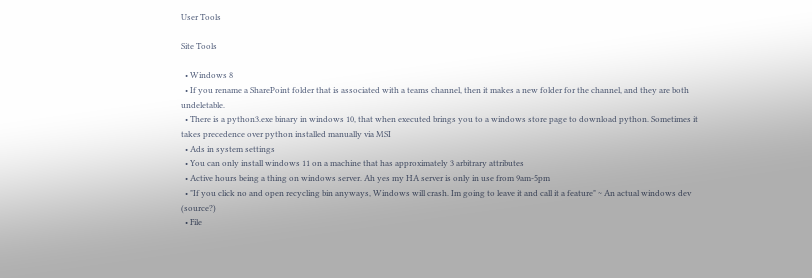User Tools

Site Tools

  • Windows 8
  • If you rename a SharePoint folder that is associated with a teams channel, then it makes a new folder for the channel, and they are both undeletable.
  • There is a python3.exe binary in windows 10, that when executed brings you to a windows store page to download python. Sometimes it takes precedence over python installed manually via MSI
  • Ads in system settings
  • You can only install windows 11 on a machine that has approximately 3 arbitrary attributes
  • Active hours being a thing on windows server. Ah yes my HA server is only in use from 9am-5pm
  • "If you click no and open recycling bin anyways, Windows will crash. Im going to leave it and call it a feature" ~ An actual windows dev (source?)
  • File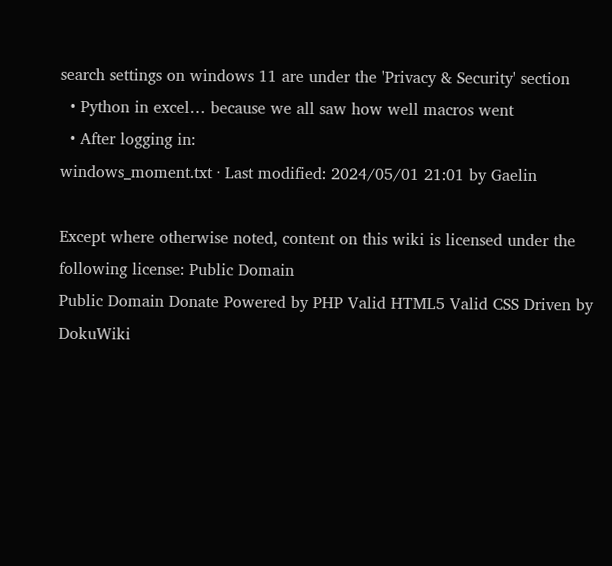search settings on windows 11 are under the 'Privacy & Security' section
  • Python in excel… because we all saw how well macros went
  • After logging in:
windows_moment.txt · Last modified: 2024/05/01 21:01 by Gaelin

Except where otherwise noted, content on this wiki is licensed under the following license: Public Domain
Public Domain Donate Powered by PHP Valid HTML5 Valid CSS Driven by DokuWiki